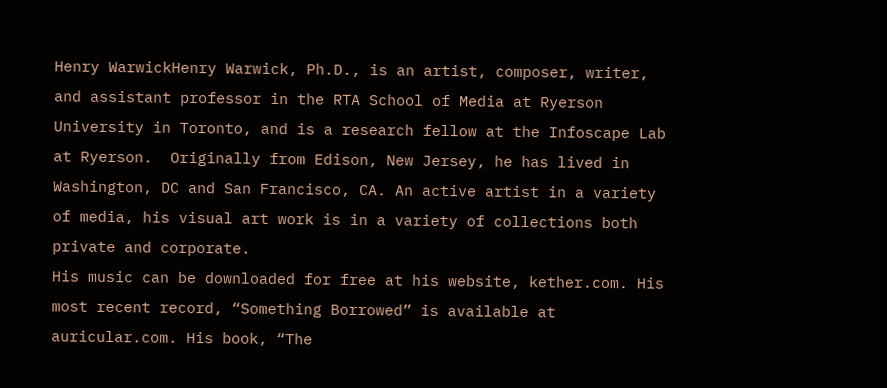Henry WarwickHenry Warwick, Ph.D., is an artist, composer, writer, and assistant professor in the RTA School of Media at Ryerson University in Toronto, and is a research fellow at the Infoscape Lab at Ryerson.  Originally from Edison, New Jersey, he has lived in Washington, DC and San Francisco, CA. An active artist in a variety of media, his visual art work is in a variety of collections both private and corporate.
His music can be downloaded for free at his website, kether.com. His most recent record, “Something Borrowed” is available at auricular.com. His book, “The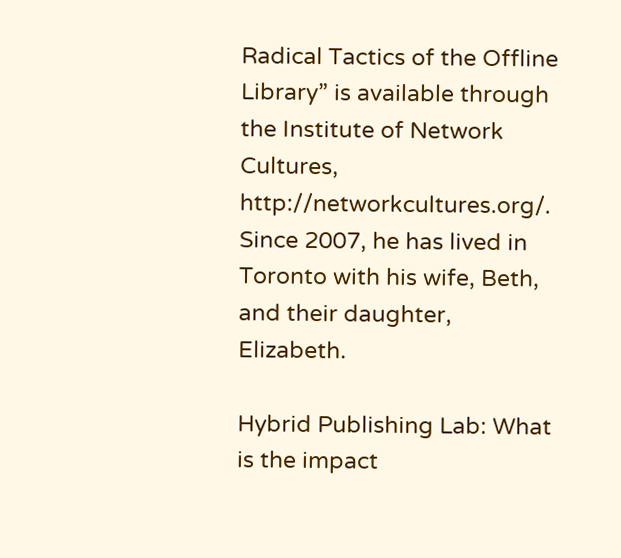Radical Tactics of the Offline Library” is available through the Institute of Network Cultures, http://networkcultures.org/. Since 2007, he has lived in Toronto with his wife, Beth, and their daughter, Elizabeth.

Hybrid Publishing Lab: What is the impact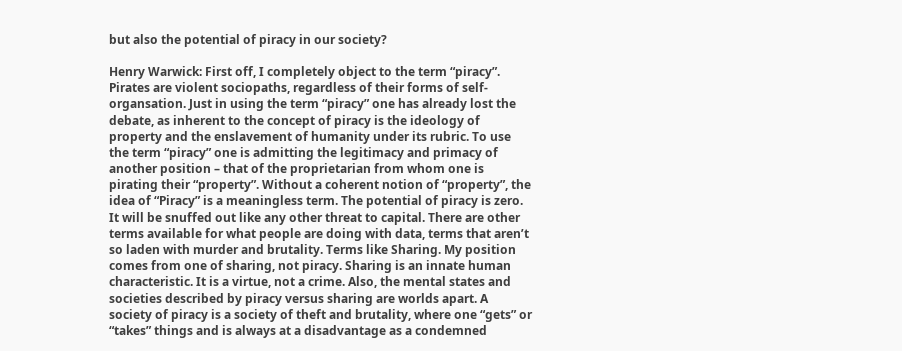but also the potential of piracy in our society?

Henry Warwick: First off, I completely object to the term “piracy”. Pirates are violent sociopaths, regardless of their forms of self-organsation. Just in using the term “piracy” one has already lost the debate, as inherent to the concept of piracy is the ideology of property and the enslavement of humanity under its rubric. To use the term “piracy” one is admitting the legitimacy and primacy of another position – that of the proprietarian from whom one is pirating their “property”. Without a coherent notion of “property”, the idea of “Piracy” is a meaningless term. The potential of piracy is zero. It will be snuffed out like any other threat to capital. There are other terms available for what people are doing with data, terms that aren’t so laden with murder and brutality. Terms like Sharing. My position comes from one of sharing, not piracy. Sharing is an innate human characteristic. It is a virtue, not a crime. Also, the mental states and societies described by piracy versus sharing are worlds apart. A society of piracy is a society of theft and brutality, where one “gets” or “takes” things and is always at a disadvantage as a condemned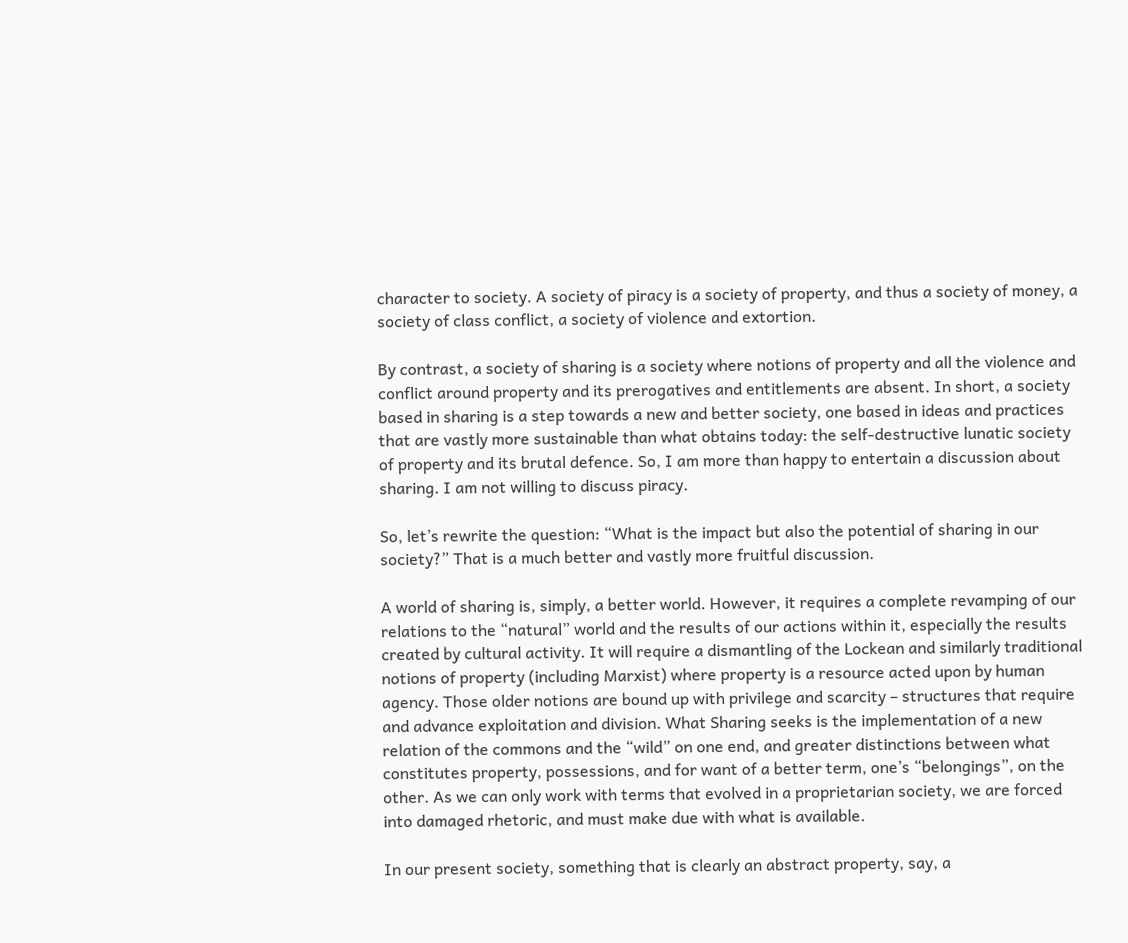character to society. A society of piracy is a society of property, and thus a society of money, a society of class conflict, a society of violence and extortion.

By contrast, a society of sharing is a society where notions of property and all the violence and conflict around property and its prerogatives and entitlements are absent. In short, a society based in sharing is a step towards a new and better society, one based in ideas and practices that are vastly more sustainable than what obtains today: the self-destructive lunatic society of property and its brutal defence. So, I am more than happy to entertain a discussion about sharing. I am not willing to discuss piracy.

So, let’s rewrite the question: “What is the impact but also the potential of sharing in our society?” That is a much better and vastly more fruitful discussion.

A world of sharing is, simply, a better world. However, it requires a complete revamping of our relations to the “natural” world and the results of our actions within it, especially the results created by cultural activity. It will require a dismantling of the Lockean and similarly traditional notions of property (including Marxist) where property is a resource acted upon by human agency. Those older notions are bound up with privilege and scarcity – structures that require and advance exploitation and division. What Sharing seeks is the implementation of a new relation of the commons and the “wild” on one end, and greater distinctions between what constitutes property, possessions, and for want of a better term, one’s “belongings”, on the other. As we can only work with terms that evolved in a proprietarian society, we are forced into damaged rhetoric, and must make due with what is available.

In our present society, something that is clearly an abstract property, say, a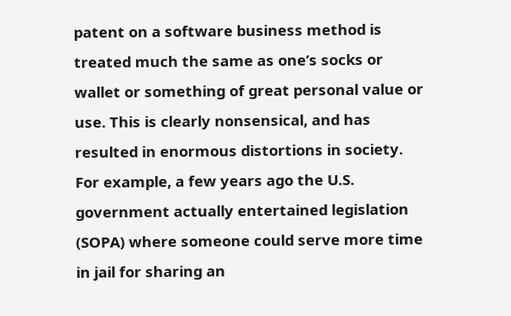patent on a software business method is treated much the same as one’s socks or wallet or something of great personal value or use. This is clearly nonsensical, and has resulted in enormous distortions in society. For example, a few years ago the U.S. government actually entertained legislation (SOPA) where someone could serve more time in jail for sharing an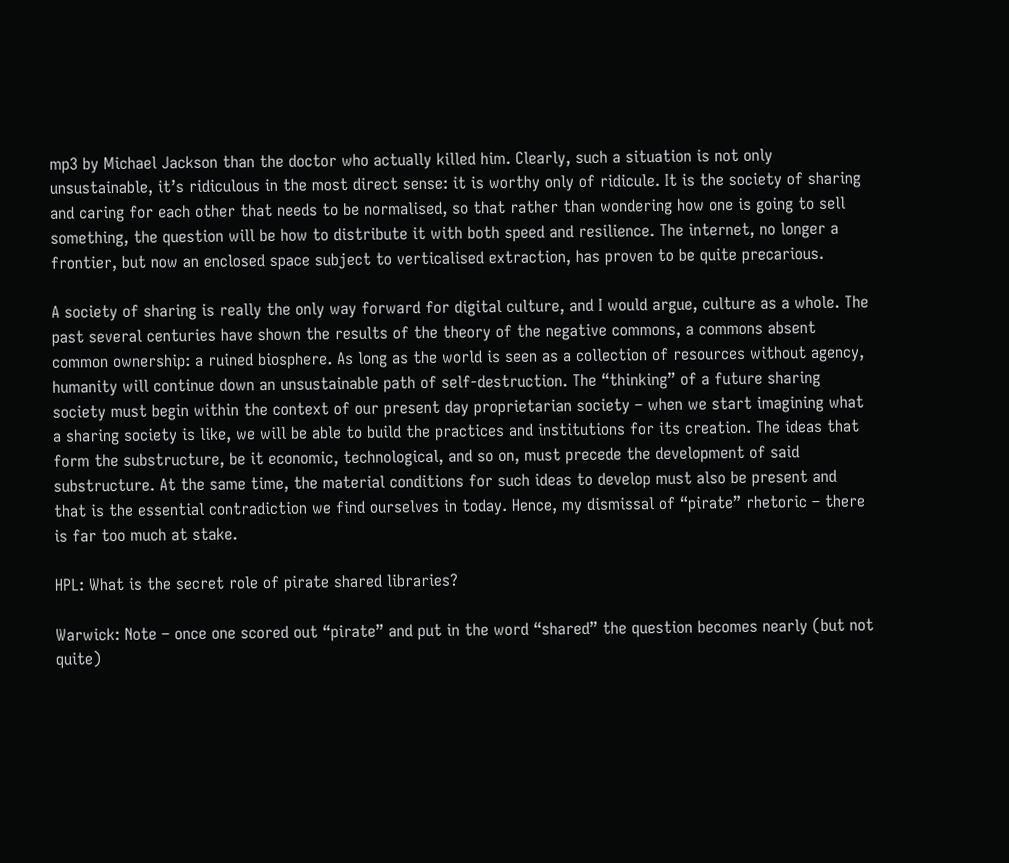mp3 by Michael Jackson than the doctor who actually killed him. Clearly, such a situation is not only unsustainable, it’s ridiculous in the most direct sense: it is worthy only of ridicule. It is the society of sharing and caring for each other that needs to be normalised, so that rather than wondering how one is going to sell something, the question will be how to distribute it with both speed and resilience. The internet, no longer a frontier, but now an enclosed space subject to verticalised extraction, has proven to be quite precarious.

A society of sharing is really the only way forward for digital culture, and I would argue, culture as a whole. The past several centuries have shown the results of the theory of the negative commons, a commons absent common ownership: a ruined biosphere. As long as the world is seen as a collection of resources without agency, humanity will continue down an unsustainable path of self-destruction. The “thinking” of a future sharing society must begin within the context of our present day proprietarian society – when we start imagining what a sharing society is like, we will be able to build the practices and institutions for its creation. The ideas that form the substructure, be it economic, technological, and so on, must precede the development of said substructure. At the same time, the material conditions for such ideas to develop must also be present and that is the essential contradiction we find ourselves in today. Hence, my dismissal of “pirate” rhetoric – there is far too much at stake.

HPL: What is the secret role of pirate shared libraries?

Warwick: Note – once one scored out “pirate” and put in the word “shared” the question becomes nearly (but not quite)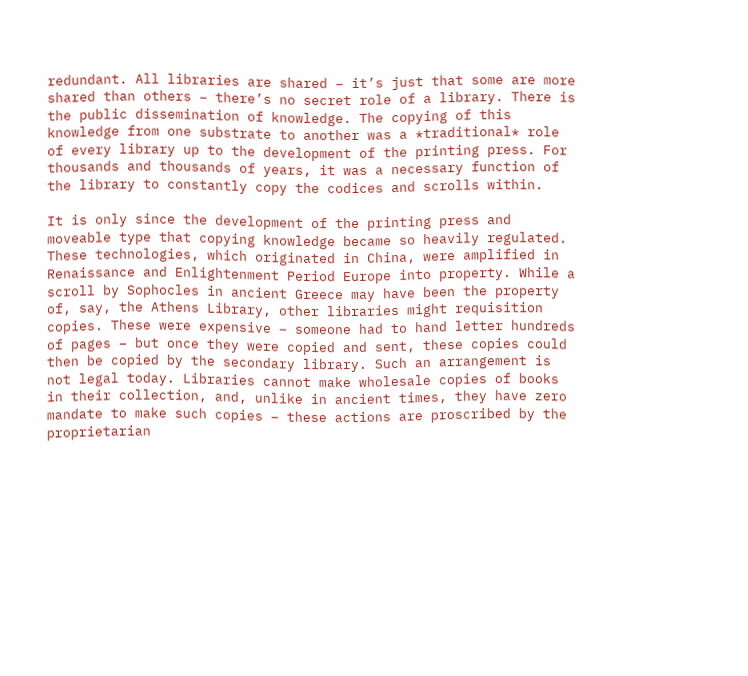redundant. All libraries are shared – it’s just that some are more shared than others – there’s no secret role of a library. There is the public dissemination of knowledge. The copying of this knowledge from one substrate to another was a *traditional* role of every library up to the development of the printing press. For thousands and thousands of years, it was a necessary function of the library to constantly copy the codices and scrolls within.

It is only since the development of the printing press and moveable type that copying knowledge became so heavily regulated. These technologies, which originated in China, were amplified in Renaissance and Enlightenment Period Europe into property. While a scroll by Sophocles in ancient Greece may have been the property of, say, the Athens Library, other libraries might requisition copies. These were expensive – someone had to hand letter hundreds of pages – but once they were copied and sent, these copies could then be copied by the secondary library. Such an arrangement is not legal today. Libraries cannot make wholesale copies of books in their collection, and, unlike in ancient times, they have zero mandate to make such copies – these actions are proscribed by the proprietarian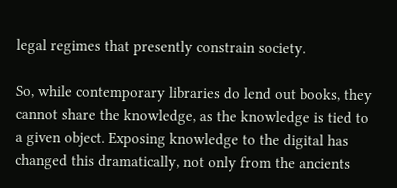legal regimes that presently constrain society.

So, while contemporary libraries do lend out books, they cannot share the knowledge, as the knowledge is tied to a given object. Exposing knowledge to the digital has changed this dramatically, not only from the ancients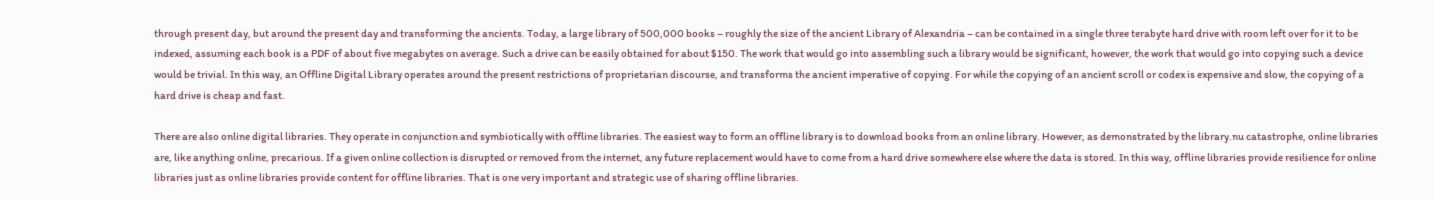through present day, but around the present day and transforming the ancients. Today, a large library of 500,000 books – roughly the size of the ancient Library of Alexandria – can be contained in a single three terabyte hard drive with room left over for it to be indexed, assuming each book is a PDF of about five megabytes on average. Such a drive can be easily obtained for about $150. The work that would go into assembling such a library would be significant, however, the work that would go into copying such a device would be trivial. In this way, an Offline Digital Library operates around the present restrictions of proprietarian discourse, and transforms the ancient imperative of copying. For while the copying of an ancient scroll or codex is expensive and slow, the copying of a hard drive is cheap and fast.

There are also online digital libraries. They operate in conjunction and symbiotically with offline libraries. The easiest way to form an offline library is to download books from an online library. However, as demonstrated by the library.nu catastrophe, online libraries are, like anything online, precarious. If a given online collection is disrupted or removed from the internet, any future replacement would have to come from a hard drive somewhere else where the data is stored. In this way, offline libraries provide resilience for online libraries just as online libraries provide content for offline libraries. That is one very important and strategic use of sharing offline libraries.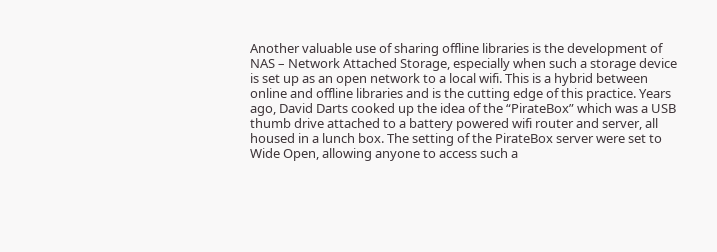Another valuable use of sharing offline libraries is the development of NAS – Network Attached Storage, especially when such a storage device is set up as an open network to a local wifi. This is a hybrid between online and offline libraries and is the cutting edge of this practice. Years ago, David Darts cooked up the idea of the “PirateBox” which was a USB thumb drive attached to a battery powered wifi router and server, all housed in a lunch box. The setting of the PirateBox server were set to Wide Open, allowing anyone to access such a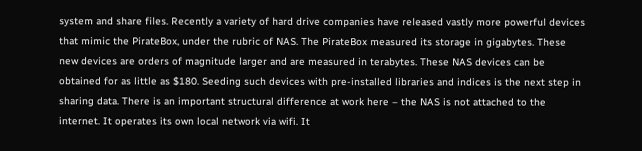system and share files. Recently a variety of hard drive companies have released vastly more powerful devices that mimic the PirateBox, under the rubric of NAS. The PirateBox measured its storage in gigabytes. These new devices are orders of magnitude larger and are measured in terabytes. These NAS devices can be obtained for as little as $180. Seeding such devices with pre-installed libraries and indices is the next step in sharing data. There is an important structural difference at work here – the NAS is not attached to the internet. It operates its own local network via wifi. It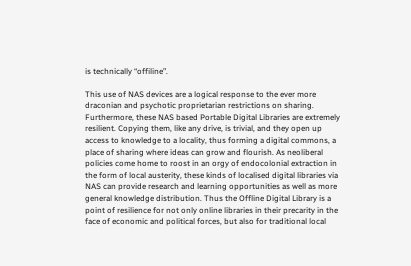is technically “offiline”.

This use of NAS devices are a logical response to the ever more draconian and psychotic proprietarian restrictions on sharing. Furthermore, these NAS based Portable Digital Libraries are extremely resilient. Copying them, like any drive, is trivial, and they open up access to knowledge to a locality, thus forming a digital commons, a place of sharing where ideas can grow and flourish. As neoliberal policies come home to roost in an orgy of endocolonial extraction in the form of local austerity, these kinds of localised digital libraries via NAS can provide research and learning opportunities as well as more general knowledge distribution. Thus the Offline Digital Library is a point of resilience for not only online libraries in their precarity in the face of economic and political forces, but also for traditional local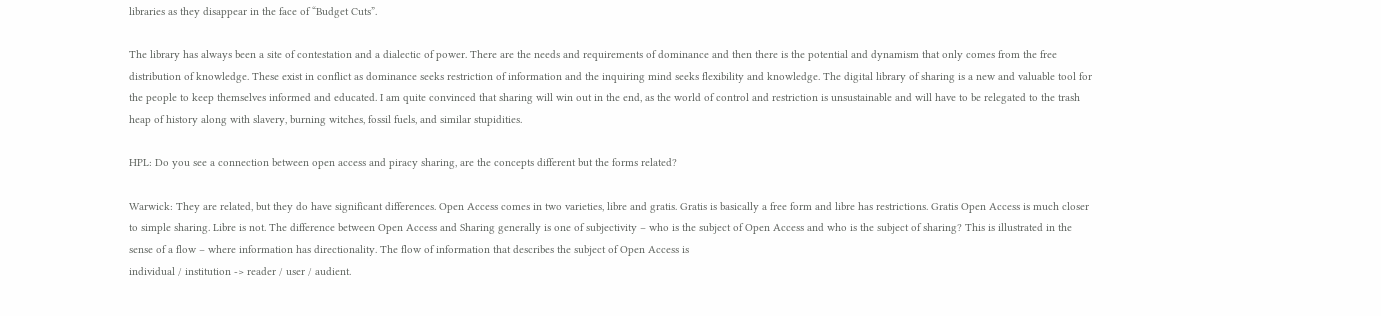libraries as they disappear in the face of “Budget Cuts”.

The library has always been a site of contestation and a dialectic of power. There are the needs and requirements of dominance and then there is the potential and dynamism that only comes from the free distribution of knowledge. These exist in conflict as dominance seeks restriction of information and the inquiring mind seeks flexibility and knowledge. The digital library of sharing is a new and valuable tool for the people to keep themselves informed and educated. I am quite convinced that sharing will win out in the end, as the world of control and restriction is unsustainable and will have to be relegated to the trash heap of history along with slavery, burning witches, fossil fuels, and similar stupidities.

HPL: Do you see a connection between open access and piracy sharing, are the concepts different but the forms related?

Warwick: They are related, but they do have significant differences. Open Access comes in two varieties, libre and gratis. Gratis is basically a free form and libre has restrictions. Gratis Open Access is much closer to simple sharing. Libre is not. The difference between Open Access and Sharing generally is one of subjectivity – who is the subject of Open Access and who is the subject of sharing? This is illustrated in the sense of a flow – where information has directionality. The flow of information that describes the subject of Open Access is
individual / institution -> reader / user / audient.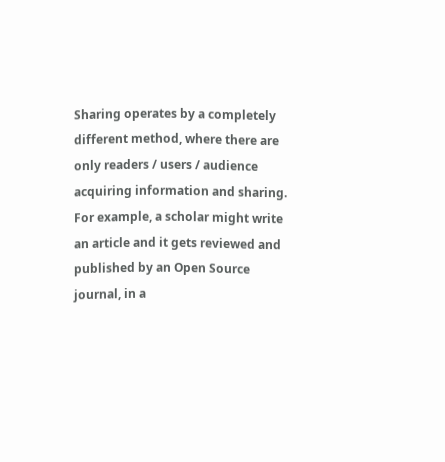Sharing operates by a completely different method, where there are only readers / users / audience acquiring information and sharing. For example, a scholar might write an article and it gets reviewed and published by an Open Source journal, in a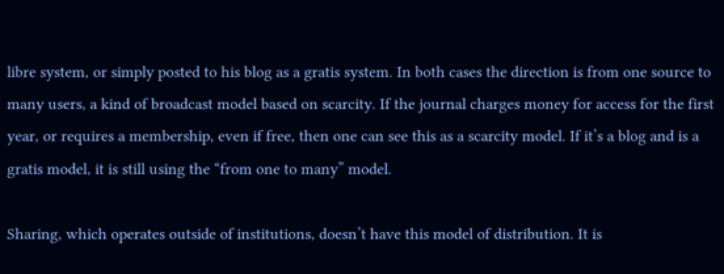libre system, or simply posted to his blog as a gratis system. In both cases the direction is from one source to many users, a kind of broadcast model based on scarcity. If the journal charges money for access for the first year, or requires a membership, even if free, then one can see this as a scarcity model. If it’s a blog and is a gratis model, it is still using the “from one to many” model.

Sharing, which operates outside of institutions, doesn’t have this model of distribution. It is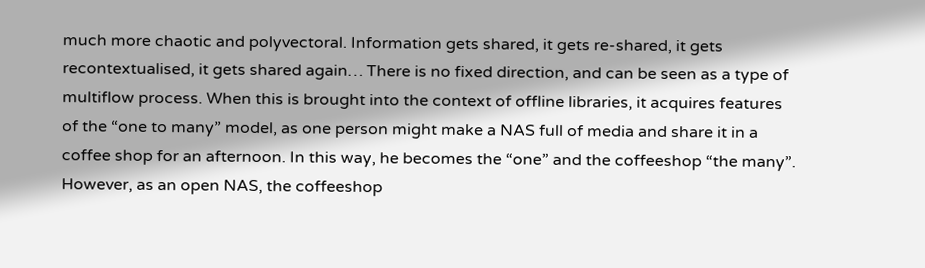much more chaotic and polyvectoral. Information gets shared, it gets re-shared, it gets recontextualised, it gets shared again… There is no fixed direction, and can be seen as a type of multiflow process. When this is brought into the context of offline libraries, it acquires features of the “one to many” model, as one person might make a NAS full of media and share it in a coffee shop for an afternoon. In this way, he becomes the “one” and the coffeeshop “the many”. However, as an open NAS, the coffeeshop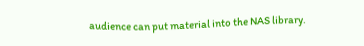audience can put material into the NAS library.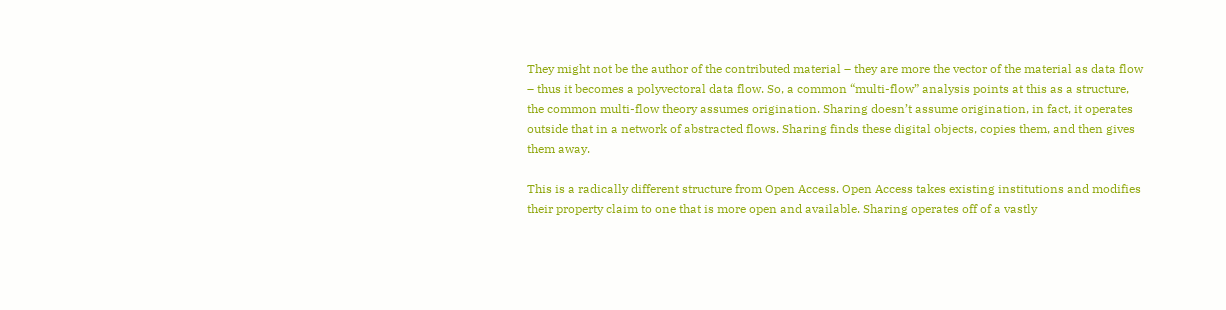They might not be the author of the contributed material – they are more the vector of the material as data flow – thus it becomes a polyvectoral data flow. So, a common “multi-flow” analysis points at this as a structure, the common multi-flow theory assumes origination. Sharing doesn’t assume origination, in fact, it operates outside that in a network of abstracted flows. Sharing finds these digital objects, copies them, and then gives them away.

This is a radically different structure from Open Access. Open Access takes existing institutions and modifies their property claim to one that is more open and available. Sharing operates off of a vastly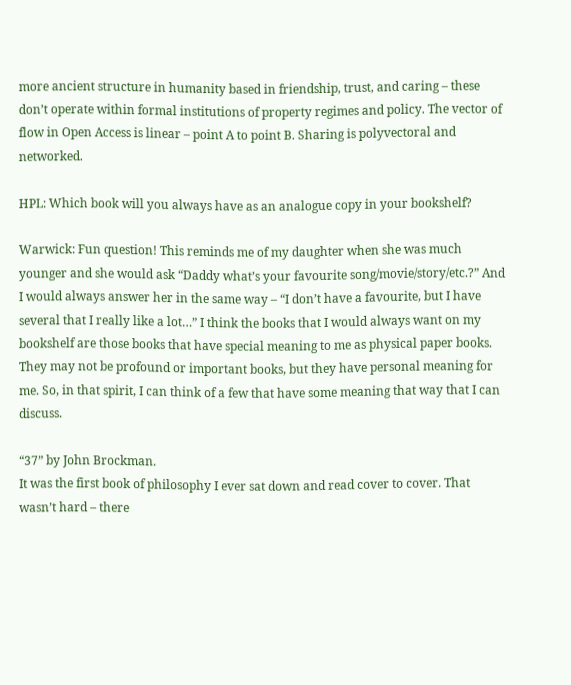more ancient structure in humanity based in friendship, trust, and caring – these don’t operate within formal institutions of property regimes and policy. The vector of flow in Open Access is linear – point A to point B. Sharing is polyvectoral and networked.

HPL: Which book will you always have as an analogue copy in your bookshelf?

Warwick: Fun question! This reminds me of my daughter when she was much younger and she would ask “Daddy what’s your favourite song/movie/story/etc.?” And I would always answer her in the same way – “I don’t have a favourite, but I have several that I really like a lot…” I think the books that I would always want on my bookshelf are those books that have special meaning to me as physical paper books. They may not be profound or important books, but they have personal meaning for me. So, in that spirit, I can think of a few that have some meaning that way that I can discuss.

“37” by John Brockman.
It was the first book of philosophy I ever sat down and read cover to cover. That wasn’t hard – there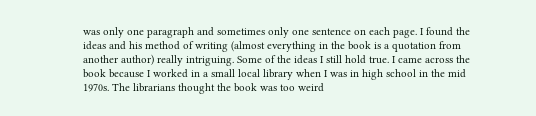was only one paragraph and sometimes only one sentence on each page. I found the ideas and his method of writing (almost everything in the book is a quotation from another author) really intriguing. Some of the ideas I still hold true. I came across the book because I worked in a small local library when I was in high school in the mid 1970s. The librarians thought the book was too weird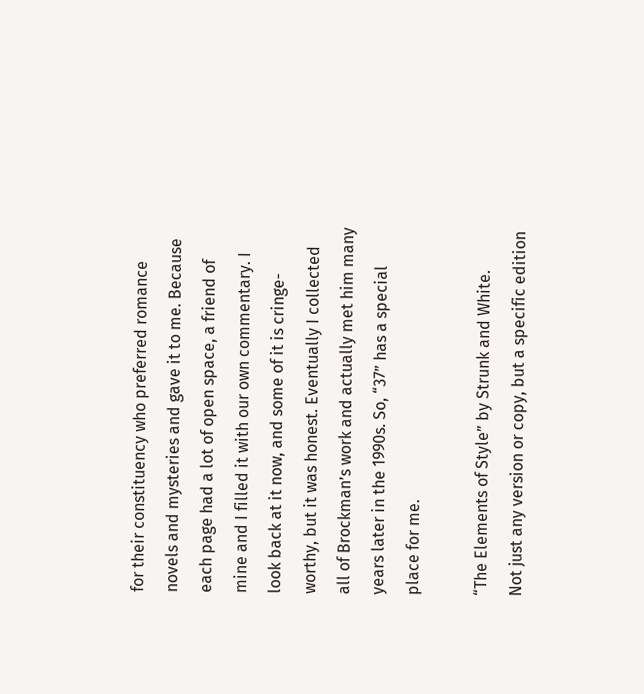for their constituency who preferred romance novels and mysteries and gave it to me. Because each page had a lot of open space, a friend of mine and I filled it with our own commentary. I look back at it now, and some of it is cringe-worthy, but it was honest. Eventually I collected all of Brockman’s work and actually met him many years later in the 1990s. So, “37” has a special place for me.

“The Elements of Style” by Strunk and White.
Not just any version or copy, but a specific edition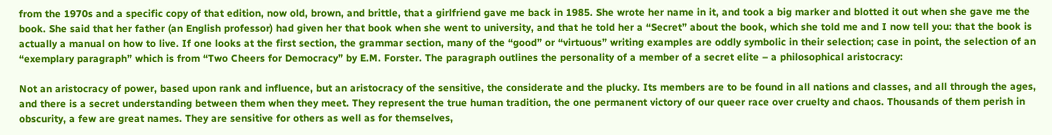from the 1970s and a specific copy of that edition, now old, brown, and brittle, that a girlfriend gave me back in 1985. She wrote her name in it, and took a big marker and blotted it out when she gave me the book. She said that her father (an English professor) had given her that book when she went to university, and that he told her a “Secret” about the book, which she told me and I now tell you: that the book is actually a manual on how to live. If one looks at the first section, the grammar section, many of the “good” or “virtuous” writing examples are oddly symbolic in their selection; case in point, the selection of an “exemplary paragraph” which is from “Two Cheers for Democracy” by E.M. Forster. The paragraph outlines the personality of a member of a secret elite – a philosophical aristocracy:

Not an aristocracy of power, based upon rank and influence, but an aristocracy of the sensitive, the considerate and the plucky. Its members are to be found in all nations and classes, and all through the ages, and there is a secret understanding between them when they meet. They represent the true human tradition, the one permanent victory of our queer race over cruelty and chaos. Thousands of them perish in obscurity, a few are great names. They are sensitive for others as well as for themselves,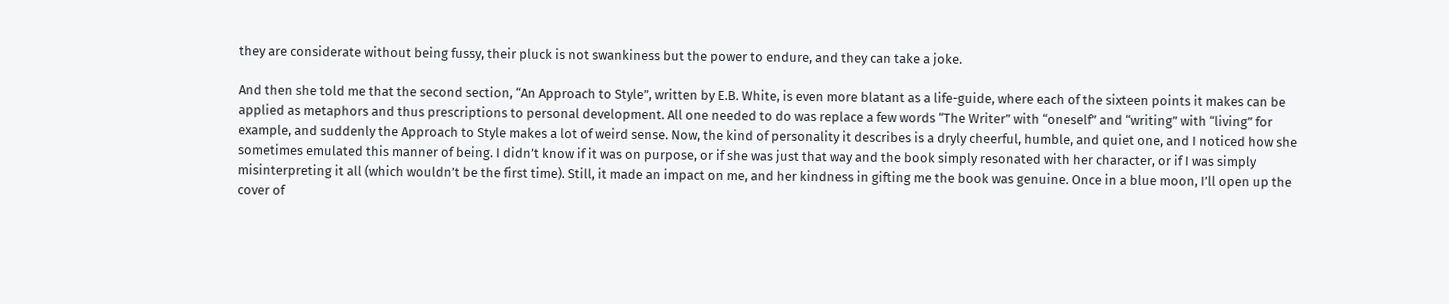they are considerate without being fussy, their pluck is not swankiness but the power to endure, and they can take a joke.

And then she told me that the second section, “An Approach to Style”, written by E.B. White, is even more blatant as a life-guide, where each of the sixteen points it makes can be applied as metaphors and thus prescriptions to personal development. All one needed to do was replace a few words “The Writer” with “oneself” and “writing” with “living” for example, and suddenly the Approach to Style makes a lot of weird sense. Now, the kind of personality it describes is a dryly cheerful, humble, and quiet one, and I noticed how she sometimes emulated this manner of being. I didn’t know if it was on purpose, or if she was just that way and the book simply resonated with her character, or if I was simply misinterpreting it all (which wouldn’t be the first time). Still, it made an impact on me, and her kindness in gifting me the book was genuine. Once in a blue moon, I’ll open up the cover of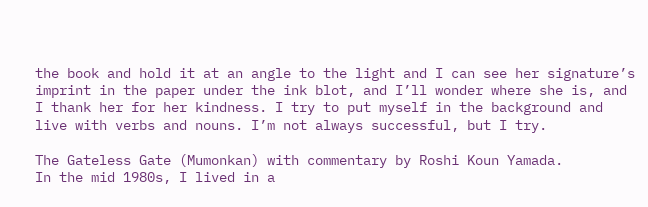the book and hold it at an angle to the light and I can see her signature’s imprint in the paper under the ink blot, and I’ll wonder where she is, and I thank her for her kindness. I try to put myself in the background and live with verbs and nouns. I’m not always successful, but I try.

The Gateless Gate (Mumonkan) with commentary by Roshi Koun Yamada.
In the mid 1980s, I lived in a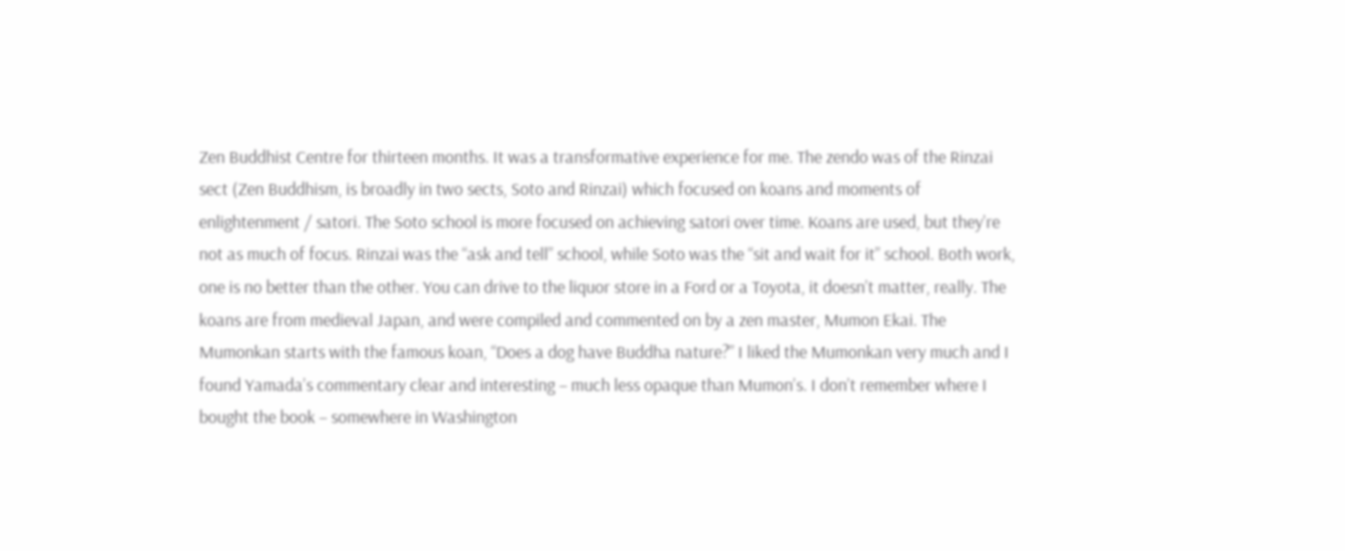Zen Buddhist Centre for thirteen months. It was a transformative experience for me. The zendo was of the Rinzai sect (Zen Buddhism, is broadly in two sects, Soto and Rinzai) which focused on koans and moments of enlightenment / satori. The Soto school is more focused on achieving satori over time. Koans are used, but they’re not as much of focus. Rinzai was the “ask and tell” school, while Soto was the “sit and wait for it” school. Both work, one is no better than the other. You can drive to the liquor store in a Ford or a Toyota, it doesn’t matter, really. The koans are from medieval Japan, and were compiled and commented on by a zen master, Mumon Ekai. The Mumonkan starts with the famous koan, “Does a dog have Buddha nature?” I liked the Mumonkan very much and I found Yamada’s commentary clear and interesting – much less opaque than Mumon’s. I don’t remember where I bought the book – somewhere in Washington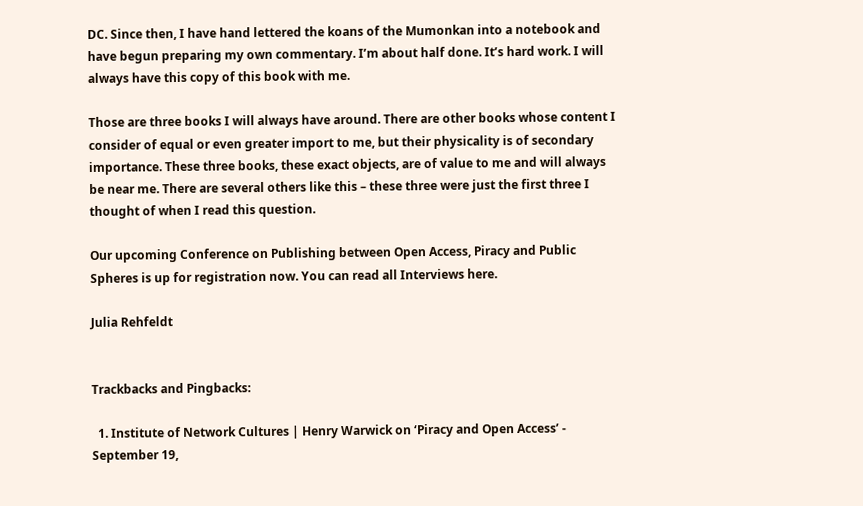DC. Since then, I have hand lettered the koans of the Mumonkan into a notebook and have begun preparing my own commentary. I’m about half done. It’s hard work. I will always have this copy of this book with me.

Those are three books I will always have around. There are other books whose content I consider of equal or even greater import to me, but their physicality is of secondary importance. These three books, these exact objects, are of value to me and will always be near me. There are several others like this – these three were just the first three I thought of when I read this question.

Our upcoming Conference on Publishing between Open Access, Piracy and Public Spheres is up for registration now. You can read all Interviews here.

Julia Rehfeldt


Trackbacks and Pingbacks:

  1. Institute of Network Cultures | Henry Warwick on ‘Piracy and Open Access’ - September 19,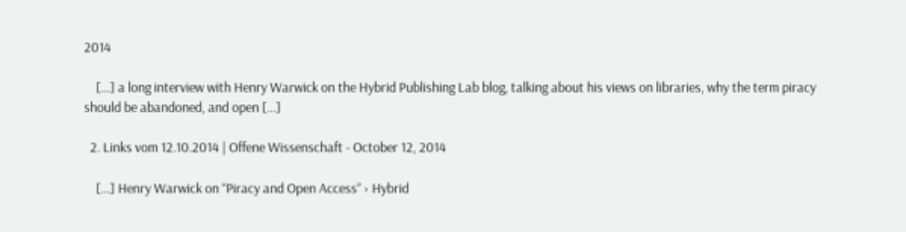2014

    […] a long interview with Henry Warwick on the Hybrid Publishing Lab blog, talking about his views on libraries, why the term piracy should be abandoned, and open […]

  2. Links vom 12.10.2014 | Offene Wissenschaft - October 12, 2014

    […] Henry Warwick on “Piracy and Open Access” › Hybrid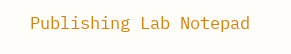Publishing Lab Notepad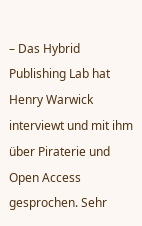– Das Hybrid Publishing Lab hat Henry Warwick interviewt und mit ihm über Piraterie und Open Access gesprochen. Sehr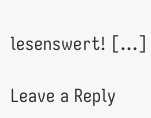lesenswert! […]

Leave a Reply